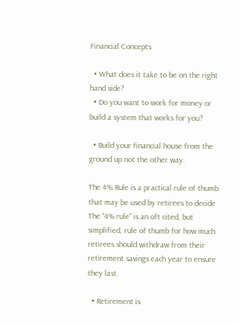Financial Concepts

  • What does it take to be on the right hand side?
  • Do you want to work for money or build a system that works for you?

  • Build your financial house from the ground up not the other way.

The 4% Rule is a practical rule of thumb that may be used by retirees to decide The “4% rule” is an oft cited, but simplified, rule of thumb for how much retirees should withdraw from their retirement savings each year to ensure they last.

  • Retirement is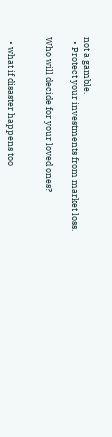not a gamble.
  • Protect your investments from market loss.

Who will decide for your loved ones?


  • what if disaster happens too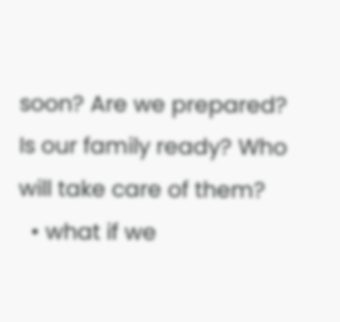soon? Are we prepared? Is our family ready? Who will take care of them?
  • what if we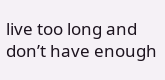live too long and don’t have enough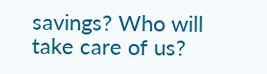savings? Who will take care of us?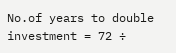No.of years to double investment = 72 ÷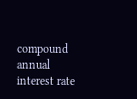compound annual interest rate